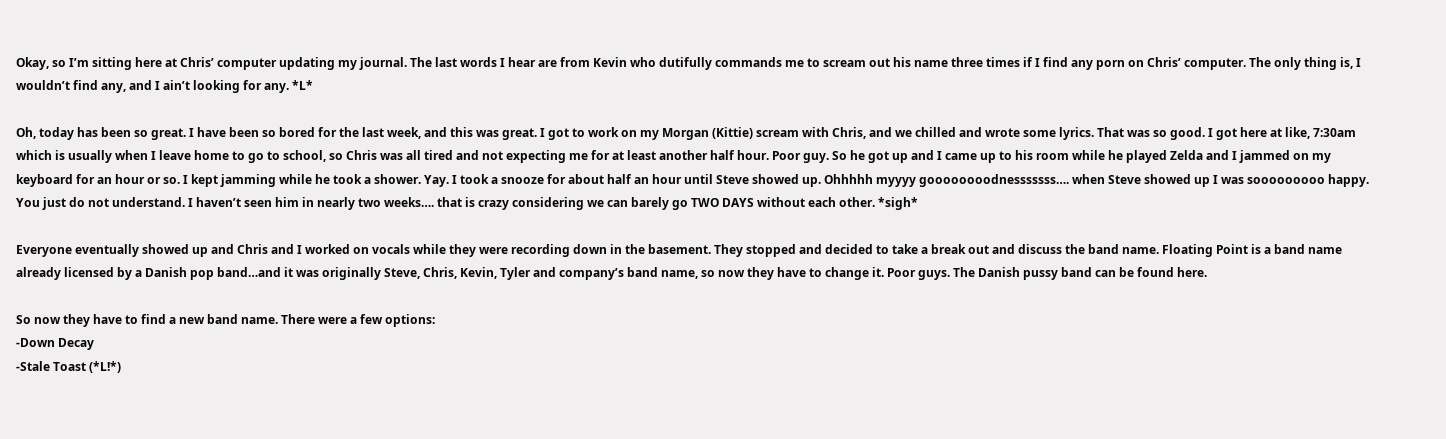Okay, so I’m sitting here at Chris’ computer updating my journal. The last words I hear are from Kevin who dutifully commands me to scream out his name three times if I find any porn on Chris’ computer. The only thing is, I wouldn’t find any, and I ain’t looking for any. *L*

Oh, today has been so great. I have been so bored for the last week, and this was great. I got to work on my Morgan (Kittie) scream with Chris, and we chilled and wrote some lyrics. That was so good. I got here at like, 7:30am which is usually when I leave home to go to school, so Chris was all tired and not expecting me for at least another half hour. Poor guy. So he got up and I came up to his room while he played Zelda and I jammed on my keyboard for an hour or so. I kept jamming while he took a shower. Yay. I took a snooze for about half an hour until Steve showed up. Ohhhhh myyyy goooooooodnesssssss…. when Steve showed up I was sooooooooo happy. You just do not understand. I haven’t seen him in nearly two weeks…. that is crazy considering we can barely go TWO DAYS without each other. *sigh*

Everyone eventually showed up and Chris and I worked on vocals while they were recording down in the basement. They stopped and decided to take a break out and discuss the band name. Floating Point is a band name already licensed by a Danish pop band…and it was originally Steve, Chris, Kevin, Tyler and company’s band name, so now they have to change it. Poor guys. The Danish pussy band can be found here.

So now they have to find a new band name. There were a few options:
-Down Decay
-Stale Toast (*L!*)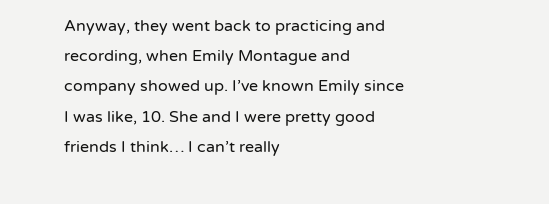Anyway, they went back to practicing and recording, when Emily Montague and company showed up. I’ve known Emily since I was like, 10. She and I were pretty good friends I think… I can’t really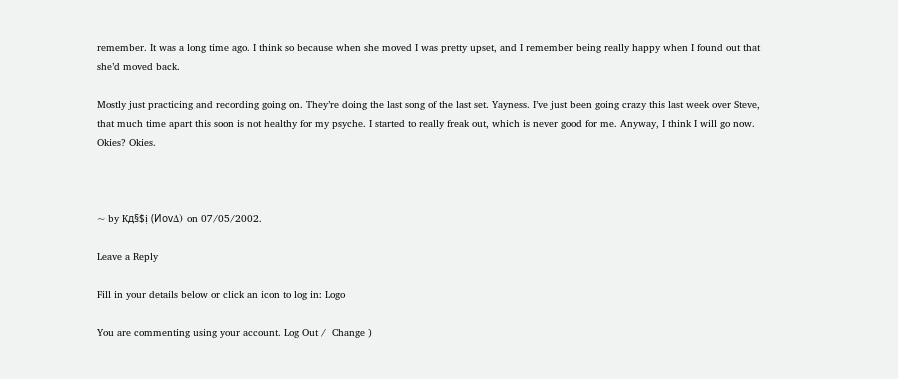remember. It was a long time ago. I think so because when she moved I was pretty upset, and I remember being really happy when I found out that she’d moved back.

Mostly just practicing and recording going on. They’re doing the last song of the last set. Yayness. I’ve just been going crazy this last week over Steve, that much time apart this soon is not healthy for my psyche. I started to really freak out, which is never good for me. Anyway, I think I will go now. Okies? Okies.



~ by Kд§$ị (ИovΔ) on 07/05/2002.

Leave a Reply

Fill in your details below or click an icon to log in: Logo

You are commenting using your account. Log Out /  Change )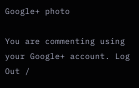Google+ photo

You are commenting using your Google+ account. Log Out /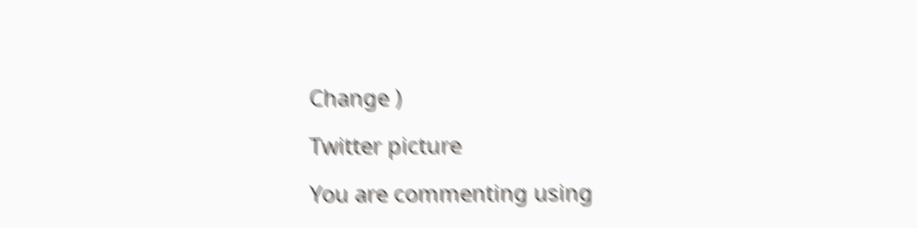Change )

Twitter picture

You are commenting using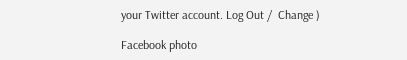your Twitter account. Log Out /  Change )

Facebook photo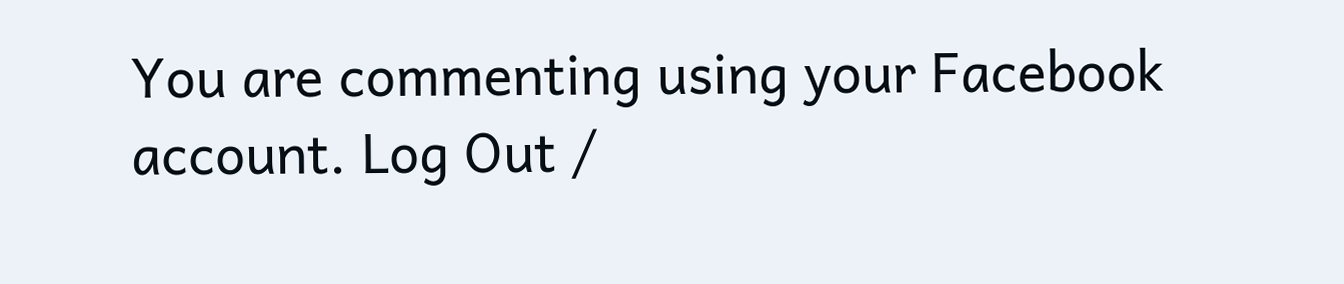You are commenting using your Facebook account. Log Out /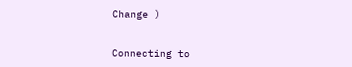Change )


Connecting to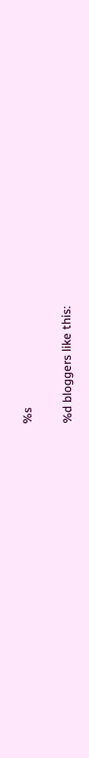%s

%d bloggers like this: